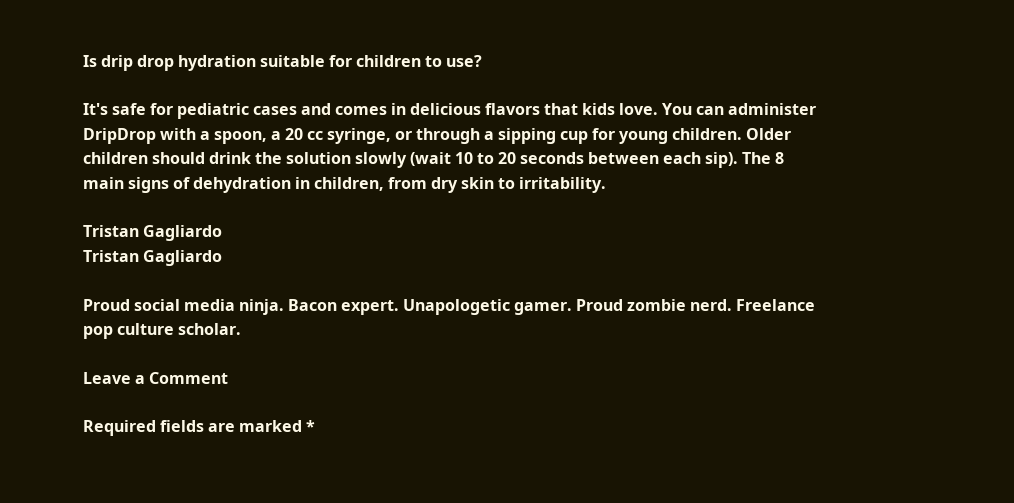Is drip drop hydration suitable for children to use?

It's safe for pediatric cases and comes in delicious flavors that kids love. You can administer DripDrop with a spoon, a 20 cc syringe, or through a sipping cup for young children. Older children should drink the solution slowly (wait 10 to 20 seconds between each sip). The 8 main signs of dehydration in children, from dry skin to irritability.

Tristan Gagliardo
Tristan Gagliardo

Proud social media ninja. Bacon expert. Unapologetic gamer. Proud zombie nerd. Freelance pop culture scholar.

Leave a Comment

Required fields are marked *